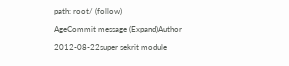path: root/ (follow)
AgeCommit message (Expand)Author
2012-08-22super sekrit module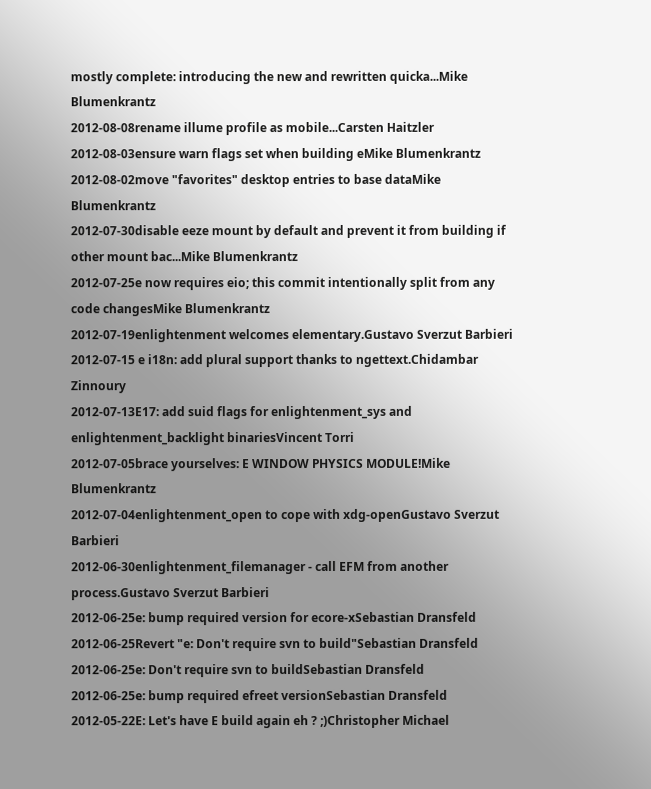mostly complete: introducing the new and rewritten quicka...Mike Blumenkrantz
2012-08-08rename illume profile as mobile...Carsten Haitzler
2012-08-03ensure warn flags set when building eMike Blumenkrantz
2012-08-02move "favorites" desktop entries to base dataMike Blumenkrantz
2012-07-30disable eeze mount by default and prevent it from building if other mount bac...Mike Blumenkrantz
2012-07-25e now requires eio; this commit intentionally split from any code changesMike Blumenkrantz
2012-07-19enlightenment welcomes elementary.Gustavo Sverzut Barbieri
2012-07-15 e i18n: add plural support thanks to ngettext.Chidambar Zinnoury
2012-07-13E17: add suid flags for enlightenment_sys and enlightenment_backlight binariesVincent Torri
2012-07-05brace yourselves: E WINDOW PHYSICS MODULE!Mike Blumenkrantz
2012-07-04enlightenment_open to cope with xdg-openGustavo Sverzut Barbieri
2012-06-30enlightenment_filemanager - call EFM from another process.Gustavo Sverzut Barbieri
2012-06-25e: bump required version for ecore-xSebastian Dransfeld
2012-06-25Revert "e: Don't require svn to build"Sebastian Dransfeld
2012-06-25e: Don't require svn to buildSebastian Dransfeld
2012-06-25e: bump required efreet versionSebastian Dransfeld
2012-05-22E: Let's have E build again eh ? ;)Christopher Michael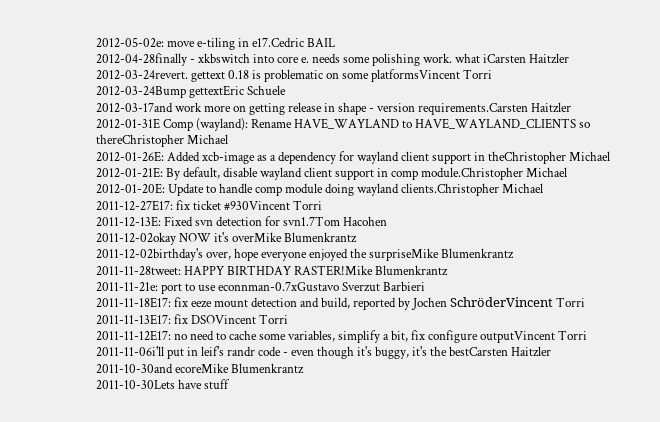2012-05-02e: move e-tiling in e17.Cedric BAIL
2012-04-28finally - xkbswitch into core e. needs some polishing work. what iCarsten Haitzler
2012-03-24revert. gettext 0.18 is problematic on some platformsVincent Torri
2012-03-24Bump gettextEric Schuele
2012-03-17and work more on getting release in shape - version requirements.Carsten Haitzler
2012-01-31E Comp (wayland): Rename HAVE_WAYLAND to HAVE_WAYLAND_CLIENTS so thereChristopher Michael
2012-01-26E: Added xcb-image as a dependency for wayland client support in theChristopher Michael
2012-01-21E: By default, disable wayland client support in comp module.Christopher Michael
2012-01-20E: Update to handle comp module doing wayland clients.Christopher Michael
2011-12-27E17: fix ticket #930Vincent Torri
2011-12-13E: Fixed svn detection for svn1.7Tom Hacohen
2011-12-02okay NOW it's overMike Blumenkrantz
2011-12-02birthday's over, hope everyone enjoyed the surpriseMike Blumenkrantz
2011-11-28tweet: HAPPY BIRTHDAY RASTER!Mike Blumenkrantz
2011-11-21e: port to use econnman-0.7xGustavo Sverzut Barbieri
2011-11-18E17: fix eeze mount detection and build, reported by Jochen SchröderVincent Torri
2011-11-13E17: fix DSOVincent Torri
2011-11-12E17: no need to cache some variables, simplify a bit, fix configure outputVincent Torri
2011-11-06i'll put in leif's randr code - even though it's buggy, it's the bestCarsten Haitzler
2011-10-30and ecoreMike Blumenkrantz
2011-10-30Lets have stuff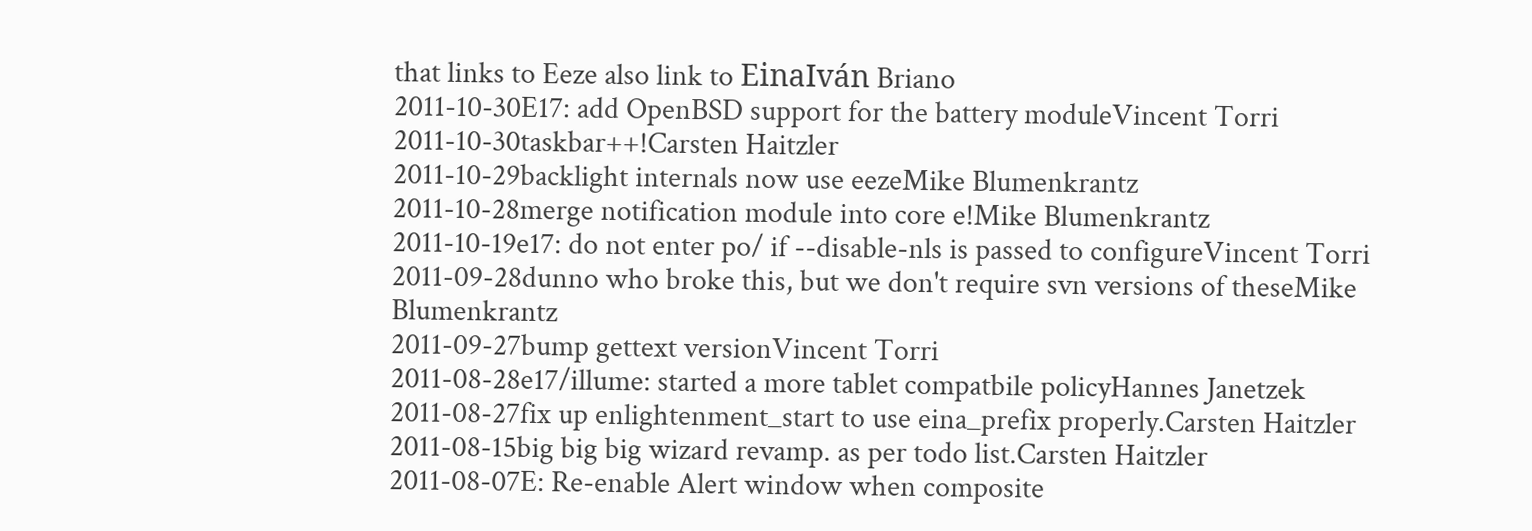that links to Eeze also link to EinaIván Briano
2011-10-30E17: add OpenBSD support for the battery moduleVincent Torri
2011-10-30taskbar++!Carsten Haitzler
2011-10-29backlight internals now use eezeMike Blumenkrantz
2011-10-28merge notification module into core e!Mike Blumenkrantz
2011-10-19e17: do not enter po/ if --disable-nls is passed to configureVincent Torri
2011-09-28dunno who broke this, but we don't require svn versions of theseMike Blumenkrantz
2011-09-27bump gettext versionVincent Torri
2011-08-28e17/illume: started a more tablet compatbile policyHannes Janetzek
2011-08-27fix up enlightenment_start to use eina_prefix properly.Carsten Haitzler
2011-08-15big big big wizard revamp. as per todo list.Carsten Haitzler
2011-08-07E: Re-enable Alert window when composite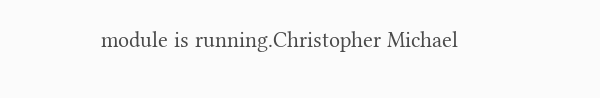module is running.Christopher Michael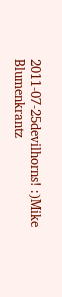2011-07-25devilhorns! :)Mike Blumenkrantz